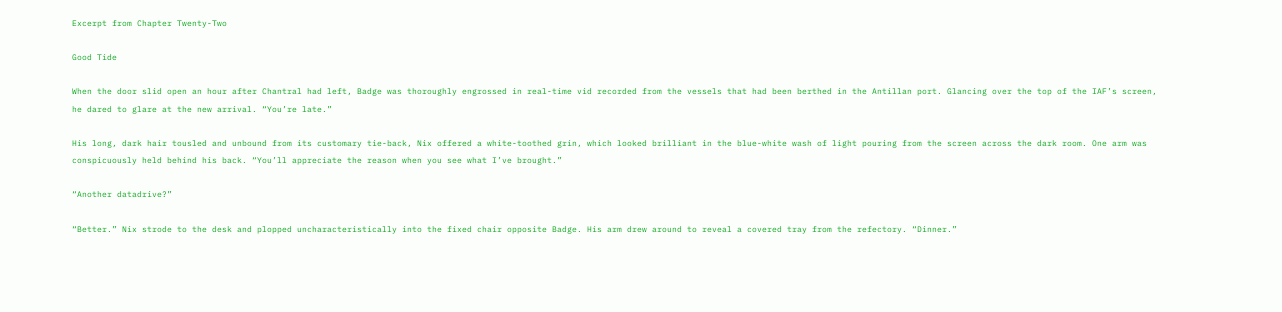Excerpt from Chapter Twenty-Two

Good Tide

When the door slid open an hour after Chantral had left, Badge was thoroughly engrossed in real-time vid recorded from the vessels that had been berthed in the Antillan port. Glancing over the top of the IAF’s screen, he dared to glare at the new arrival. “You’re late.”

His long, dark hair tousled and unbound from its customary tie-back, Nix offered a white-toothed grin, which looked brilliant in the blue-white wash of light pouring from the screen across the dark room. One arm was conspicuously held behind his back. “You’ll appreciate the reason when you see what I’ve brought.”

“Another datadrive?”

“Better.” Nix strode to the desk and plopped uncharacteristically into the fixed chair opposite Badge. His arm drew around to reveal a covered tray from the refectory. “Dinner.”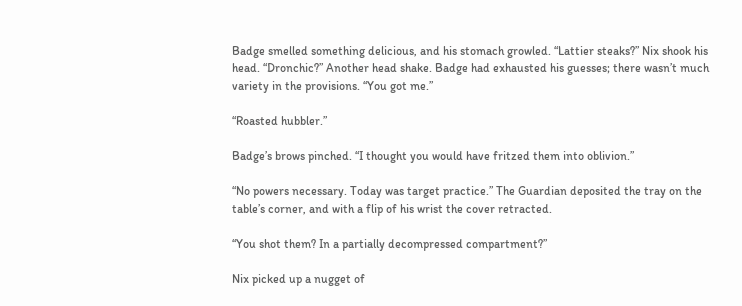Badge smelled something delicious, and his stomach growled. “Lattier steaks?” Nix shook his head. “Dronchic?” Another head shake. Badge had exhausted his guesses; there wasn’t much variety in the provisions. “You got me.”

“Roasted hubbler.”

Badge’s brows pinched. “I thought you would have fritzed them into oblivion.”

“No powers necessary. Today was target practice.” The Guardian deposited the tray on the table’s corner, and with a flip of his wrist the cover retracted.

“You shot them? In a partially decompressed compartment?”

Nix picked up a nugget of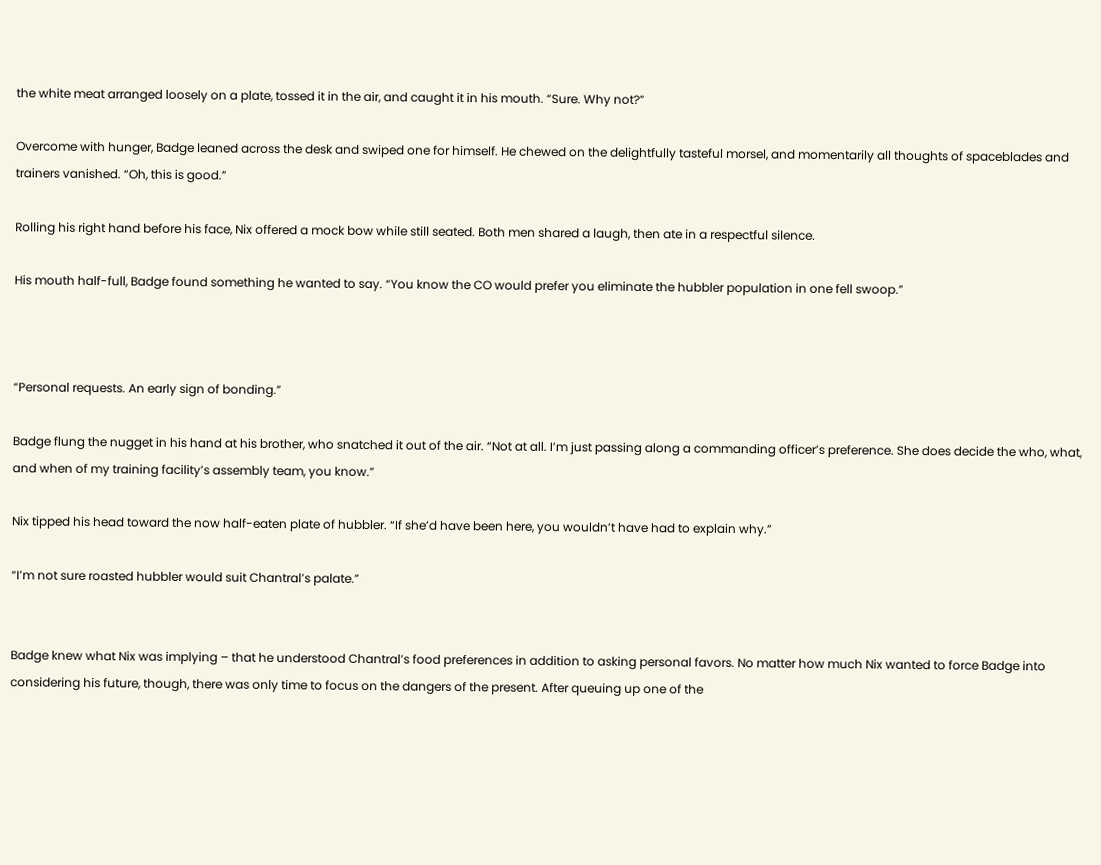the white meat arranged loosely on a plate, tossed it in the air, and caught it in his mouth. “Sure. Why not?”

Overcome with hunger, Badge leaned across the desk and swiped one for himself. He chewed on the delightfully tasteful morsel, and momentarily all thoughts of spaceblades and trainers vanished. “Oh, this is good.”

Rolling his right hand before his face, Nix offered a mock bow while still seated. Both men shared a laugh, then ate in a respectful silence.

His mouth half-full, Badge found something he wanted to say. “You know the CO would prefer you eliminate the hubbler population in one fell swoop.”



“Personal requests. An early sign of bonding.”

Badge flung the nugget in his hand at his brother, who snatched it out of the air. “Not at all. I’m just passing along a commanding officer’s preference. She does decide the who, what, and when of my training facility’s assembly team, you know.”

Nix tipped his head toward the now half-eaten plate of hubbler. “If she’d have been here, you wouldn’t have had to explain why.”

“I’m not sure roasted hubbler would suit Chantral’s palate.”


Badge knew what Nix was implying – that he understood Chantral’s food preferences in addition to asking personal favors. No matter how much Nix wanted to force Badge into considering his future, though, there was only time to focus on the dangers of the present. After queuing up one of the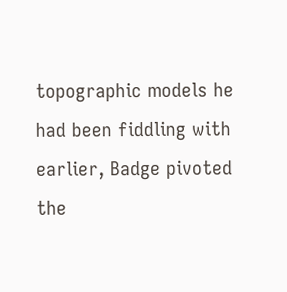topographic models he had been fiddling with earlier, Badge pivoted the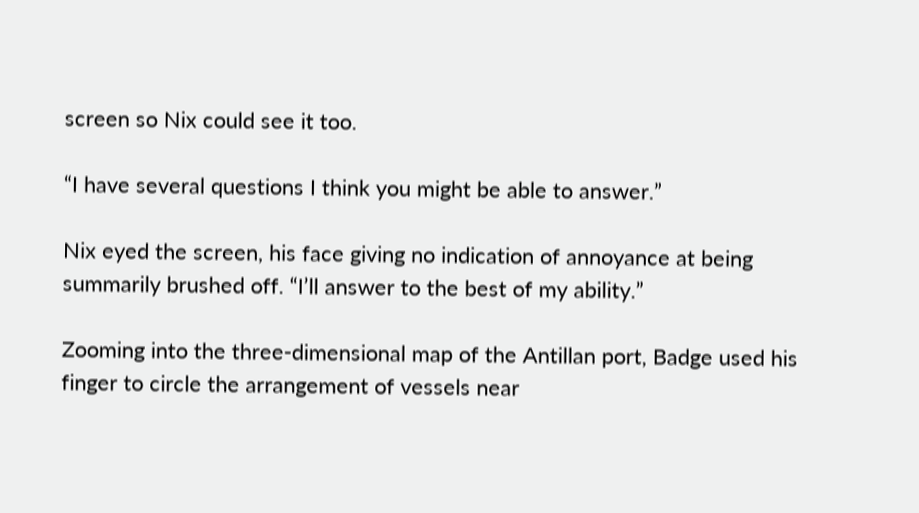screen so Nix could see it too.

“I have several questions I think you might be able to answer.”

Nix eyed the screen, his face giving no indication of annoyance at being summarily brushed off. “I’ll answer to the best of my ability.”

Zooming into the three-dimensional map of the Antillan port, Badge used his finger to circle the arrangement of vessels near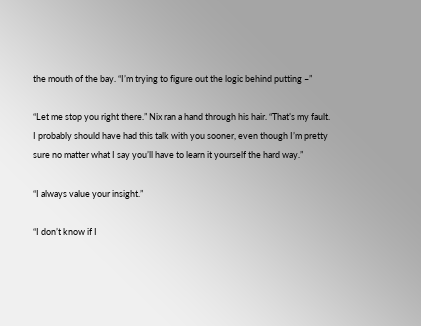the mouth of the bay. “I’m trying to figure out the logic behind putting –”

“Let me stop you right there.” Nix ran a hand through his hair. “That’s my fault. I probably should have had this talk with you sooner, even though I’m pretty sure no matter what I say you’ll have to learn it yourself the hard way.”

“I always value your insight.”

“I don’t know if I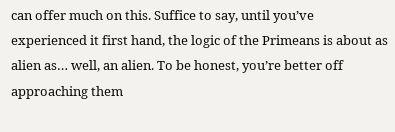can offer much on this. Suffice to say, until you’ve experienced it first hand, the logic of the Primeans is about as alien as… well, an alien. To be honest, you’re better off approaching them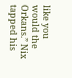like you would the Orkans.” Nix tapped his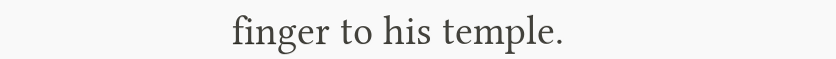finger to his temple.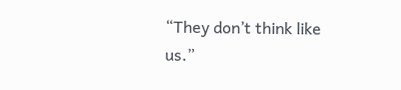“They don’t think like us.”